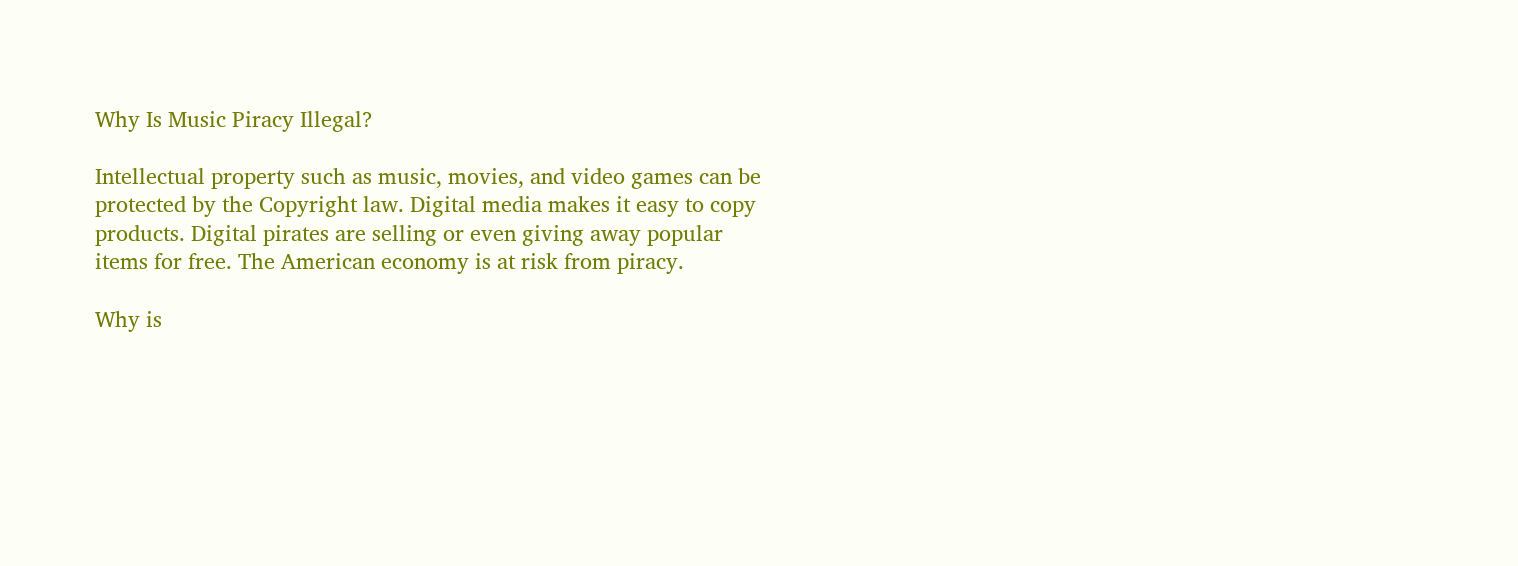Why Is Music Piracy Illegal?

Intellectual property such as music, movies, and video games can be protected by the Copyright law. Digital media makes it easy to copy products. Digital pirates are selling or even giving away popular items for free. The American economy is at risk from piracy.

Why is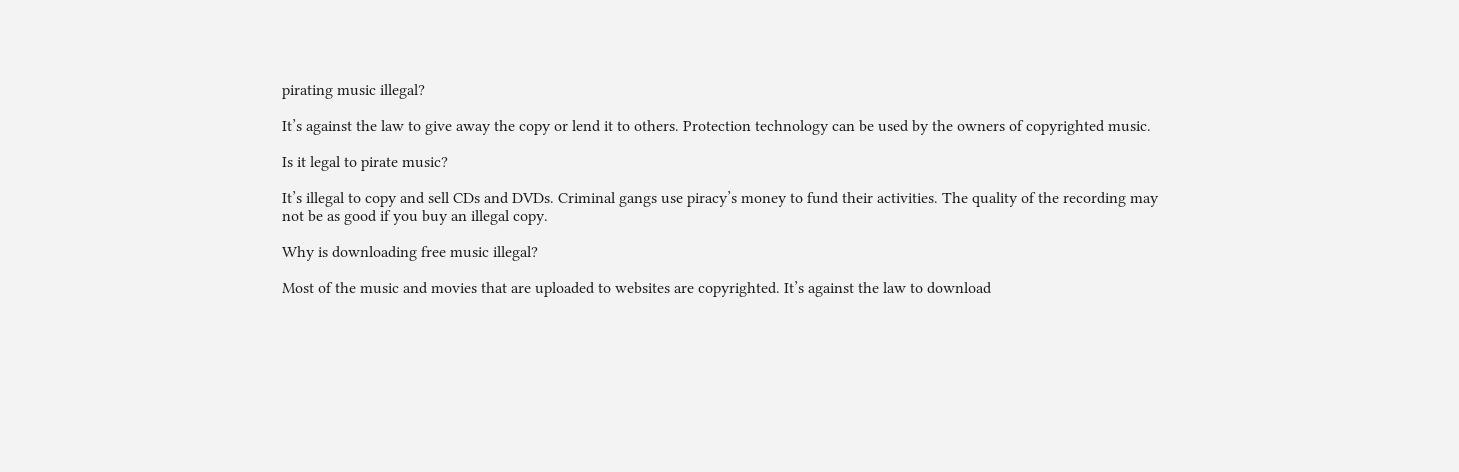pirating music illegal?

It’s against the law to give away the copy or lend it to others. Protection technology can be used by the owners of copyrighted music.

Is it legal to pirate music?

It’s illegal to copy and sell CDs and DVDs. Criminal gangs use piracy’s money to fund their activities. The quality of the recording may not be as good if you buy an illegal copy.

Why is downloading free music illegal?

Most of the music and movies that are uploaded to websites are copyrighted. It’s against the law to download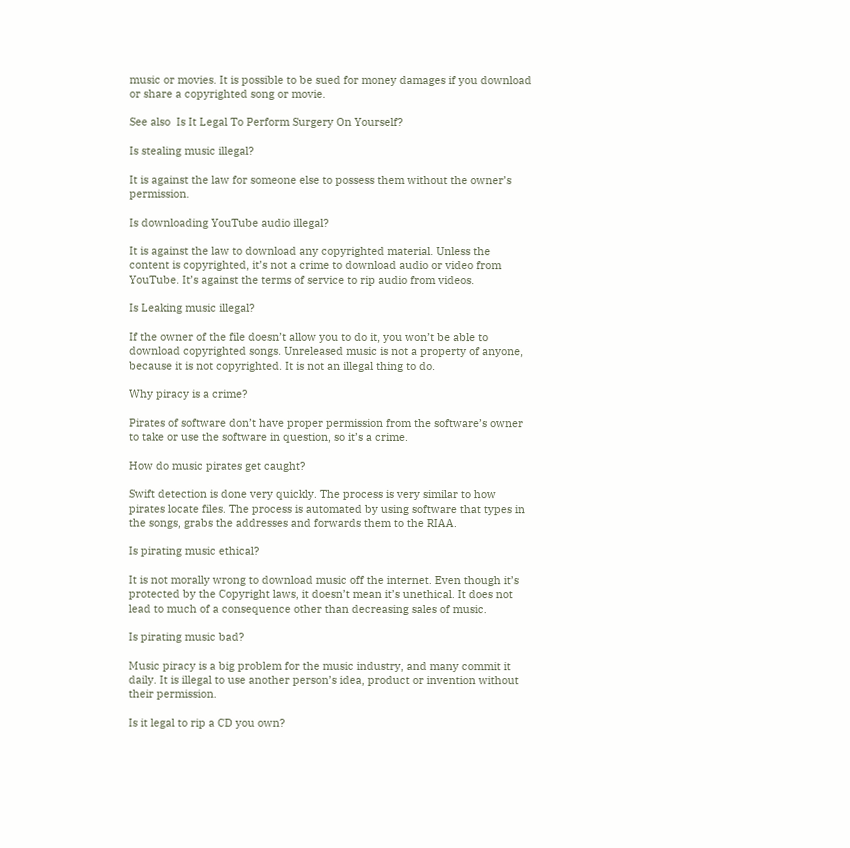music or movies. It is possible to be sued for money damages if you download or share a copyrighted song or movie.

See also  Is It Legal To Perform Surgery On Yourself?

Is stealing music illegal?

It is against the law for someone else to possess them without the owner’s permission.

Is downloading YouTube audio illegal?

It is against the law to download any copyrighted material. Unless the content is copyrighted, it’s not a crime to download audio or video from YouTube. It’s against the terms of service to rip audio from videos.

Is Leaking music illegal?

If the owner of the file doesn’t allow you to do it, you won’t be able to download copyrighted songs. Unreleased music is not a property of anyone, because it is not copyrighted. It is not an illegal thing to do.

Why piracy is a crime?

Pirates of software don’t have proper permission from the software’s owner to take or use the software in question, so it’s a crime.

How do music pirates get caught?

Swift detection is done very quickly. The process is very similar to how pirates locate files. The process is automated by using software that types in the songs, grabs the addresses and forwards them to the RIAA.

Is pirating music ethical?

It is not morally wrong to download music off the internet. Even though it’s protected by the Copyright laws, it doesn’t mean it’s unethical. It does not lead to much of a consequence other than decreasing sales of music.

Is pirating music bad?

Music piracy is a big problem for the music industry, and many commit it daily. It is illegal to use another person’s idea, product or invention without their permission.

Is it legal to rip a CD you own?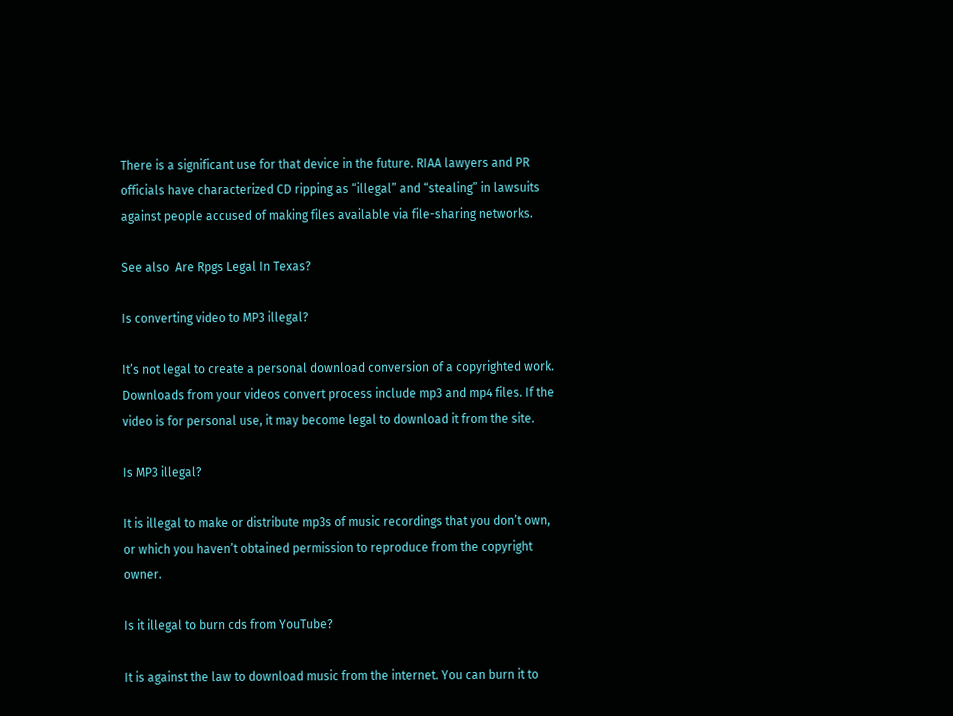There is a significant use for that device in the future. RIAA lawyers and PR officials have characterized CD ripping as “illegal” and “stealing” in lawsuits against people accused of making files available via file-sharing networks.

See also  Are Rpgs Legal In Texas?

Is converting video to MP3 illegal?

It’s not legal to create a personal download conversion of a copyrighted work. Downloads from your videos convert process include mp3 and mp4 files. If the video is for personal use, it may become legal to download it from the site.

Is MP3 illegal?

It is illegal to make or distribute mp3s of music recordings that you don’t own, or which you haven’t obtained permission to reproduce from the copyright owner.

Is it illegal to burn cds from YouTube?

It is against the law to download music from the internet. You can burn it to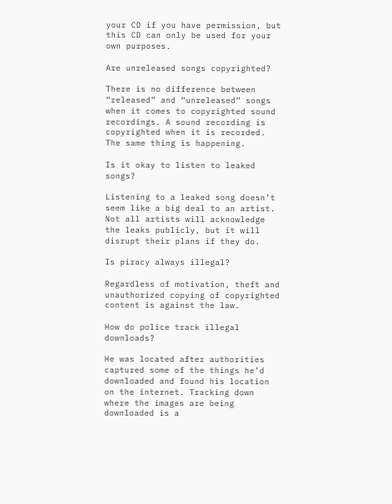your CD if you have permission, but this CD can only be used for your own purposes.

Are unreleased songs copyrighted?

There is no difference between “released” and “unreleased” songs when it comes to copyrighted sound recordings. A sound recording is copyrighted when it is recorded. The same thing is happening.

Is it okay to listen to leaked songs?

Listening to a leaked song doesn’t seem like a big deal to an artist. Not all artists will acknowledge the leaks publicly, but it will disrupt their plans if they do.

Is piracy always illegal?

Regardless of motivation, theft and unauthorized copying of copyrighted content is against the law.

How do police track illegal downloads?

He was located after authorities captured some of the things he’d downloaded and found his location on the internet. Tracking down where the images are being downloaded is a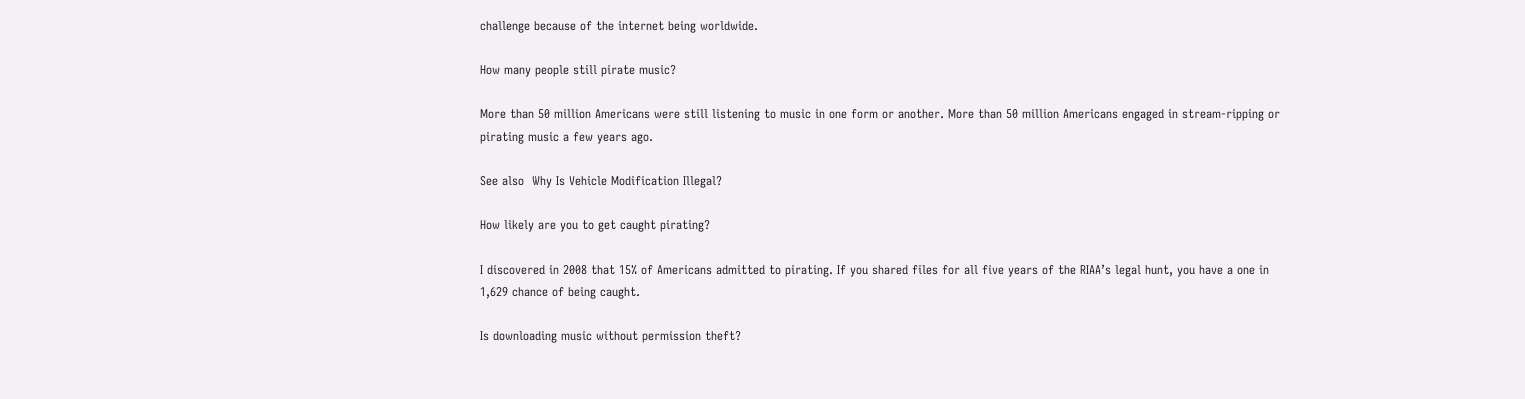challenge because of the internet being worldwide.

How many people still pirate music?

More than 50 million Americans were still listening to music in one form or another. More than 50 million Americans engaged in stream-ripping or pirating music a few years ago.

See also  Why Is Vehicle Modification Illegal?

How likely are you to get caught pirating?

I discovered in 2008 that 15% of Americans admitted to pirating. If you shared files for all five years of the RIAA’s legal hunt, you have a one in 1,629 chance of being caught.

Is downloading music without permission theft?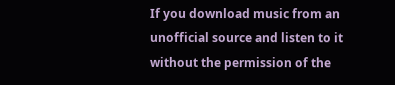If you download music from an unofficial source and listen to it without the permission of the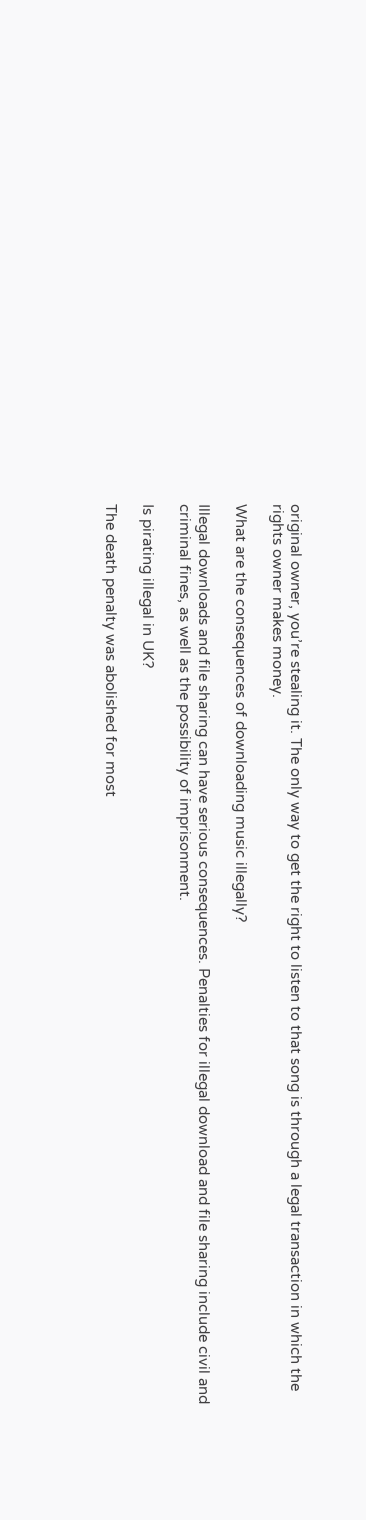original owner, you’re stealing it. The only way to get the right to listen to that song is through a legal transaction in which the rights owner makes money.

What are the consequences of downloading music illegally?

Illegal downloads and file sharing can have serious consequences. Penalties for illegal download and file sharing include civil and criminal fines, as well as the possibility of imprisonment.

Is pirating illegal in UK?

The death penalty was abolished for most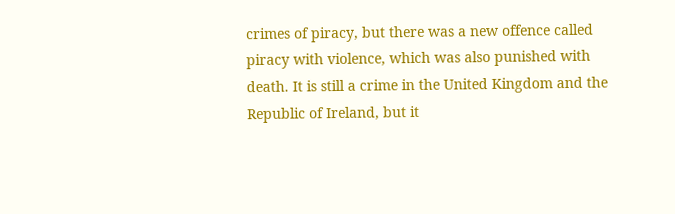crimes of piracy, but there was a new offence called piracy with violence, which was also punished with death. It is still a crime in the United Kingdom and the Republic of Ireland, but it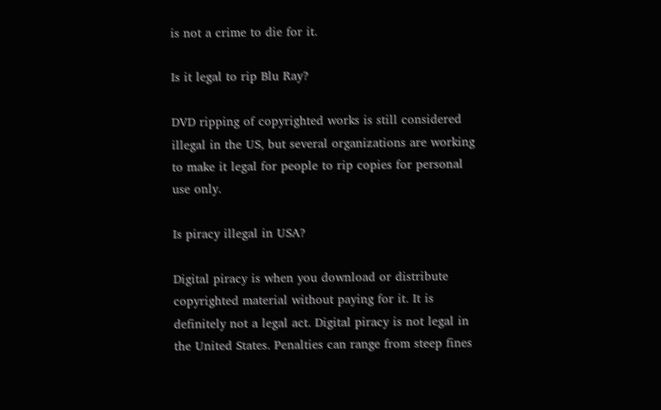is not a crime to die for it.

Is it legal to rip Blu Ray?

DVD ripping of copyrighted works is still considered illegal in the US, but several organizations are working to make it legal for people to rip copies for personal use only.

Is piracy illegal in USA?

Digital piracy is when you download or distribute copyrighted material without paying for it. It is definitely not a legal act. Digital piracy is not legal in the United States. Penalties can range from steep fines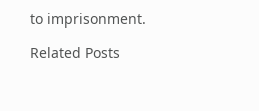to imprisonment.

Related Posts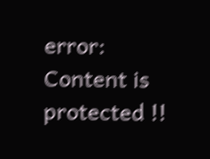error: Content is protected !!